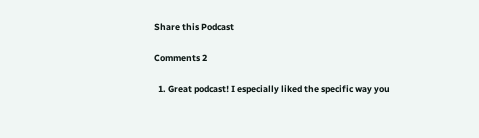Share this Podcast

Comments 2

  1. Great podcast! I especially liked the specific way you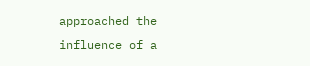approached the influence of a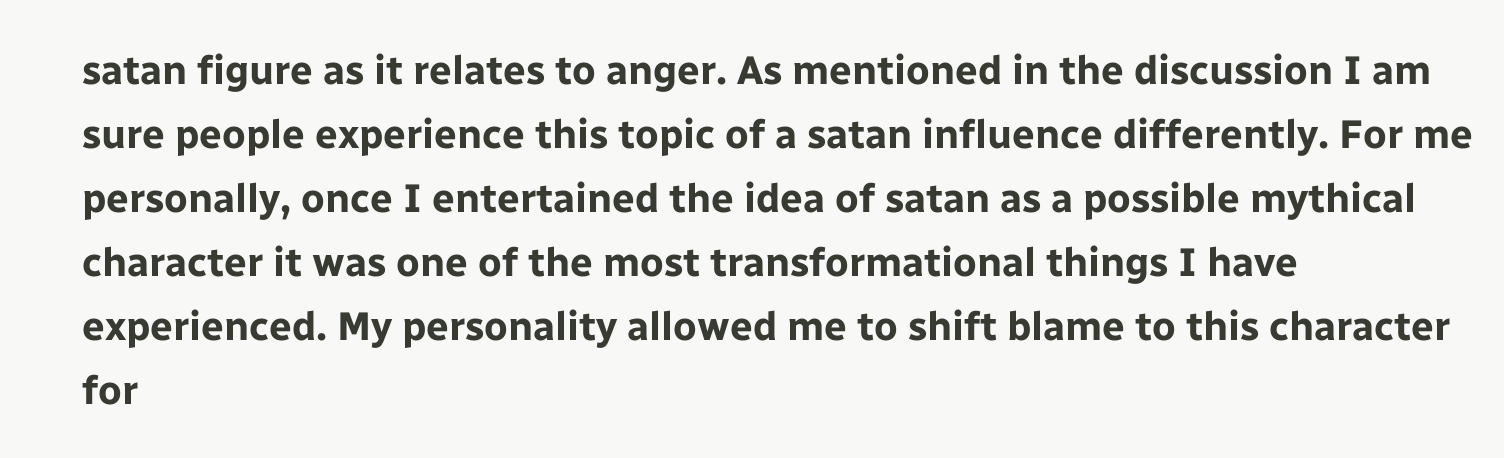satan figure as it relates to anger. As mentioned in the discussion I am sure people experience this topic of a satan influence differently. For me personally, once I entertained the idea of satan as a possible mythical character it was one of the most transformational things I have experienced. My personality allowed me to shift blame to this character for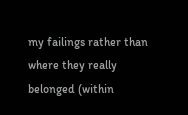my failings rather than where they really belonged (within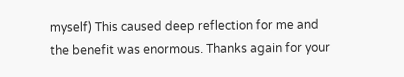myself) This caused deep reflection for me and the benefit was enormous. Thanks again for your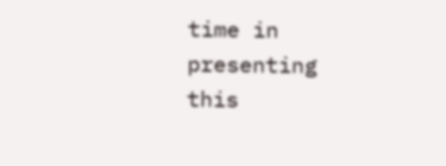time in presenting this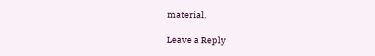material.

Leave a Reply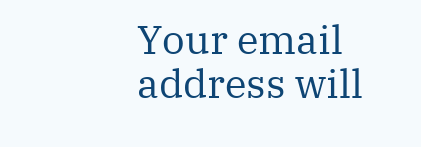Your email address will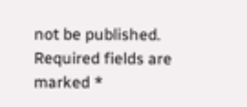not be published. Required fields are marked *